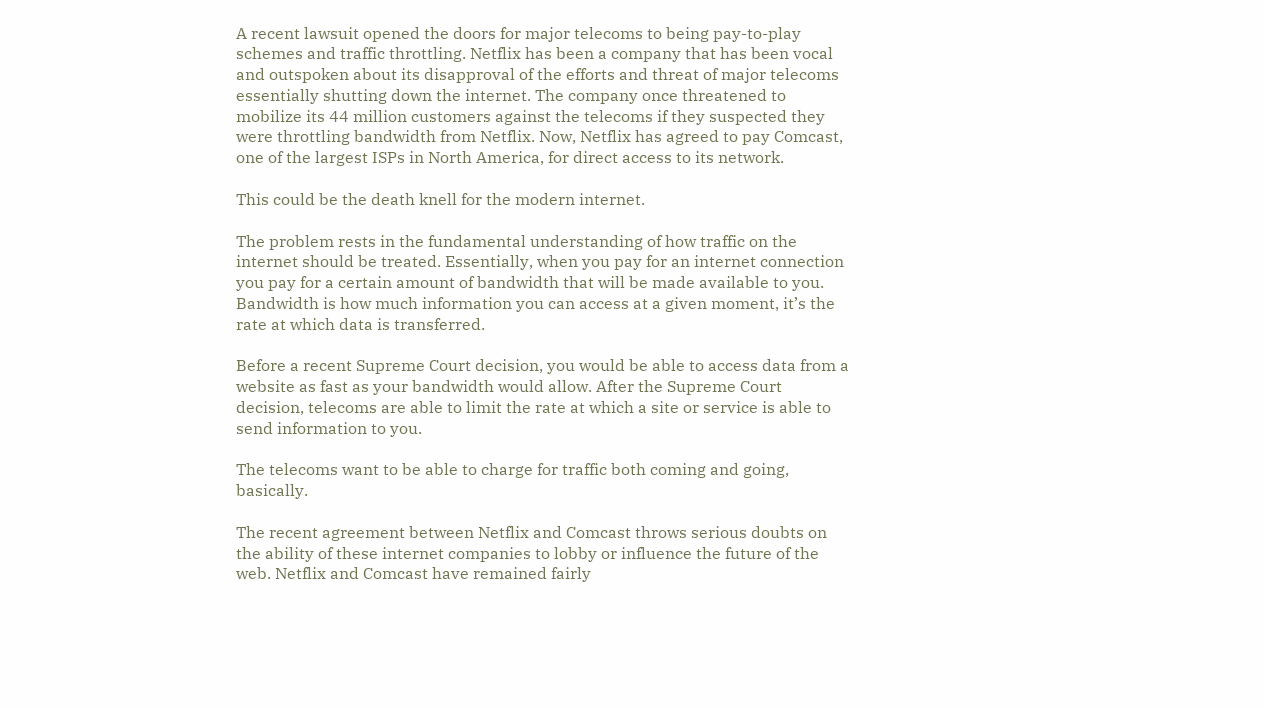A recent lawsuit opened the doors for major telecoms to being pay-to-play schemes and traffic throttling. Netflix has been a company that has been vocal and outspoken about its disapproval of the efforts and threat of major telecoms essentially shutting down the internet. The company once threatened to mobilize its 44 million customers against the telecoms if they suspected they were throttling bandwidth from Netflix. Now, Netflix has agreed to pay Comcast, one of the largest ISPs in North America, for direct access to its network.

This could be the death knell for the modern internet.

The problem rests in the fundamental understanding of how traffic on the internet should be treated. Essentially, when you pay for an internet connection you pay for a certain amount of bandwidth that will be made available to you. Bandwidth is how much information you can access at a given moment, it’s the rate at which data is transferred.

Before a recent Supreme Court decision, you would be able to access data from a website as fast as your bandwidth would allow. After the Supreme Court decision, telecoms are able to limit the rate at which a site or service is able to send information to you.

The telecoms want to be able to charge for traffic both coming and going, basically.

The recent agreement between Netflix and Comcast throws serious doubts on the ability of these internet companies to lobby or influence the future of the web. Netflix and Comcast have remained fairly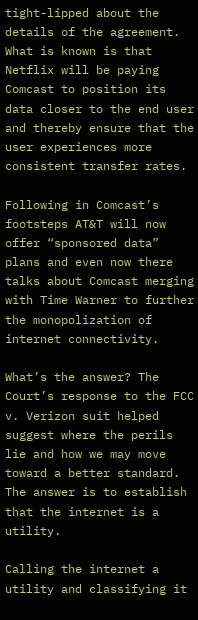tight-lipped about the details of the agreement. What is known is that Netflix will be paying Comcast to position its data closer to the end user and thereby ensure that the user experiences more consistent transfer rates.

Following in Comcast’s footsteps AT&T will now offer “sponsored data” plans and even now there talks about Comcast merging with Time Warner to further the monopolization of internet connectivity.

What’s the answer? The Court’s response to the FCC v. Verizon suit helped suggest where the perils lie and how we may move toward a better standard. The answer is to establish that the internet is a utility.

Calling the internet a utility and classifying it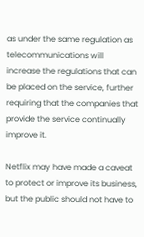as under the same regulation as telecommunications will increase the regulations that can be placed on the service, further requiring that the companies that provide the service continually improve it.

Netflix may have made a caveat to protect or improve its business, but the public should not have to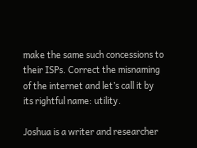make the same such concessions to their ISPs. Correct the misnaming of the internet and let’s call it by its rightful name: utility.

Joshua is a writer and researcher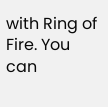with Ring of Fire. You can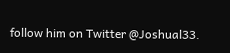follow him on Twitter @Joshual33.